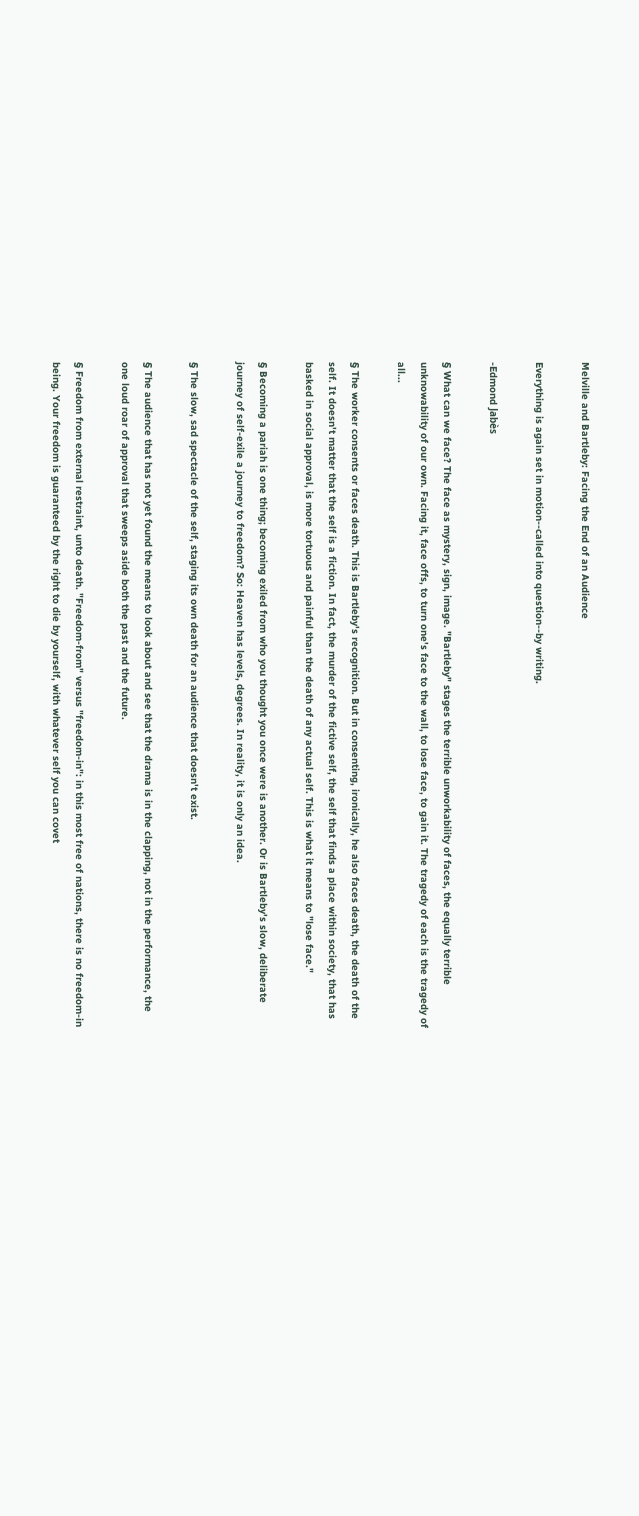Melville and Bartleby: Facing the End of an Audience

Everything is again set in motion--called into question--by writing.

-Edmond Jabès

§ What can we face? The face as mystery, sign, image. "Bartleby" stages the terrible unworkability of faces, the equally terrible unknowability of our own. Facing it, face offs, to turn one's face to the wall, to lose face, to gain it. The tragedy of each is the tragedy of all...

§ The worker consents or faces death. This is Bartleby's recognition. But in consenting, ironically, he also faces death, the death of the self. It doesn't matter that the self is a fiction. In fact, the murder of the fictive self, the self that finds a place within society, that has basked in social approval, is more tortuous and painful than the death of any actual self. This is what it means to "lose face."

§ Becoming a pariah is one thing; becoming exiled from who you thought you once were is another. Or is Bartleby's slow, deliberate journey of self-exile a journey to freedom? So: Heaven has levels, degrees. In reality, it is only an idea.

§ The slow, sad spectacle of the self, staging its own death for an audience that doesn't exist.

§ The audience that has not yet found the means to look about and see that the drama is in the clapping, not in the performance, the one loud roar of approval that sweeps aside both the past and the future.

§ Freedom from external restraint, unto death. "Freedom-from" versus "freedom-in": in this most free of nations, there is no freedom-in being. Your freedom is guaranteed by the right to die by yourself, with whatever self you can covet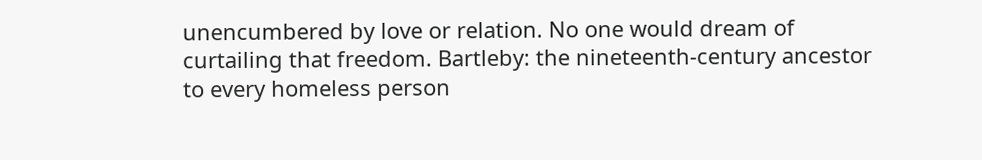unencumbered by love or relation. No one would dream of curtailing that freedom. Bartleby: the nineteenth-century ancestor to every homeless person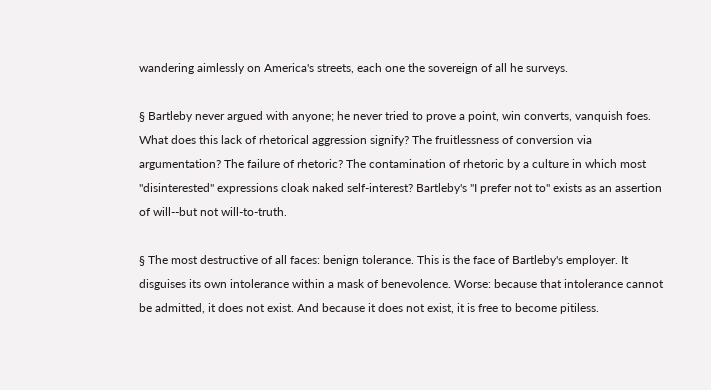wandering aimlessly on America's streets, each one the sovereign of all he surveys.

§ Bartleby never argued with anyone; he never tried to prove a point, win converts, vanquish foes. What does this lack of rhetorical aggression signify? The fruitlessness of conversion via argumentation? The failure of rhetoric? The contamination of rhetoric by a culture in which most "disinterested" expressions cloak naked self-interest? Bartleby's "I prefer not to" exists as an assertion of will--but not will-to-truth.

§ The most destructive of all faces: benign tolerance. This is the face of Bartleby's employer. It disguises its own intolerance within a mask of benevolence. Worse: because that intolerance cannot be admitted, it does not exist. And because it does not exist, it is free to become pitiless.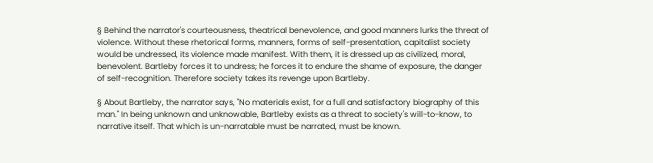§ Behind the narrator's courteousness, theatrical benevolence, and good manners lurks the threat of violence. Without these rhetorical forms, manners, forms of self-presentation, capitalist society would be undressed, its violence made manifest. With them, it is dressed up as civilized, moral, benevolent. Bartleby forces it to undress; he forces it to endure the shame of exposure, the danger of self-recognition. Therefore society takes its revenge upon Bartleby.

§ About Bartleby, the narrator says, "No materials exist, for a full and satisfactory biography of this man." In being unknown and unknowable, Bartleby exists as a threat to society's will-to-know, to narrative itself. That which is un-narratable must be narrated, must be known.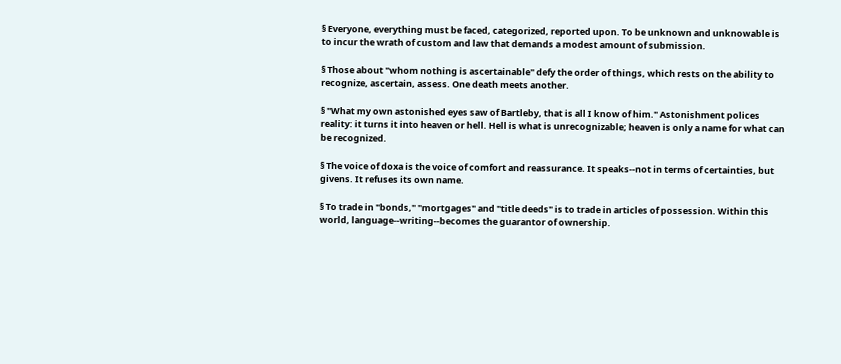§ Everyone, everything must be faced, categorized, reported upon. To be unknown and unknowable is to incur the wrath of custom and law that demands a modest amount of submission.

§ Those about "whom nothing is ascertainable" defy the order of things, which rests on the ability to recognize, ascertain, assess. One death meets another.

§ "What my own astonished eyes saw of Bartleby, that is all I know of him." Astonishment polices reality: it turns it into heaven or hell. Hell is what is unrecognizable; heaven is only a name for what can be recognized.

§ The voice of doxa is the voice of comfort and reassurance. It speaks--not in terms of certainties, but givens. It refuses its own name.

§ To trade in "bonds," "mortgages" and "title deeds" is to trade in articles of possession. Within this world, language--writing--becomes the guarantor of ownership.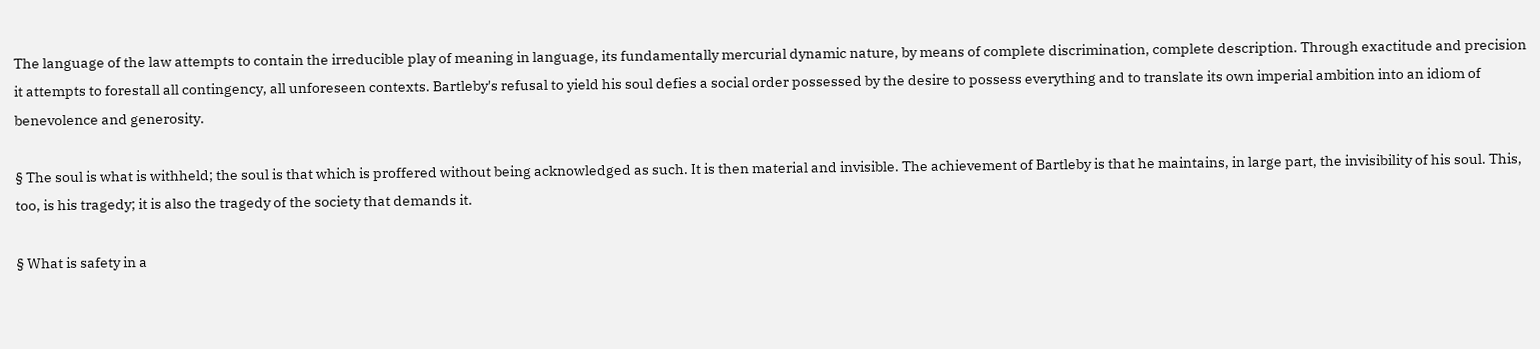The language of the law attempts to contain the irreducible play of meaning in language, its fundamentally mercurial dynamic nature, by means of complete discrimination, complete description. Through exactitude and precision it attempts to forestall all contingency, all unforeseen contexts. Bartleby's refusal to yield his soul defies a social order possessed by the desire to possess everything and to translate its own imperial ambition into an idiom of benevolence and generosity.

§ The soul is what is withheld; the soul is that which is proffered without being acknowledged as such. It is then material and invisible. The achievement of Bartleby is that he maintains, in large part, the invisibility of his soul. This, too, is his tragedy; it is also the tragedy of the society that demands it.

§ What is safety in a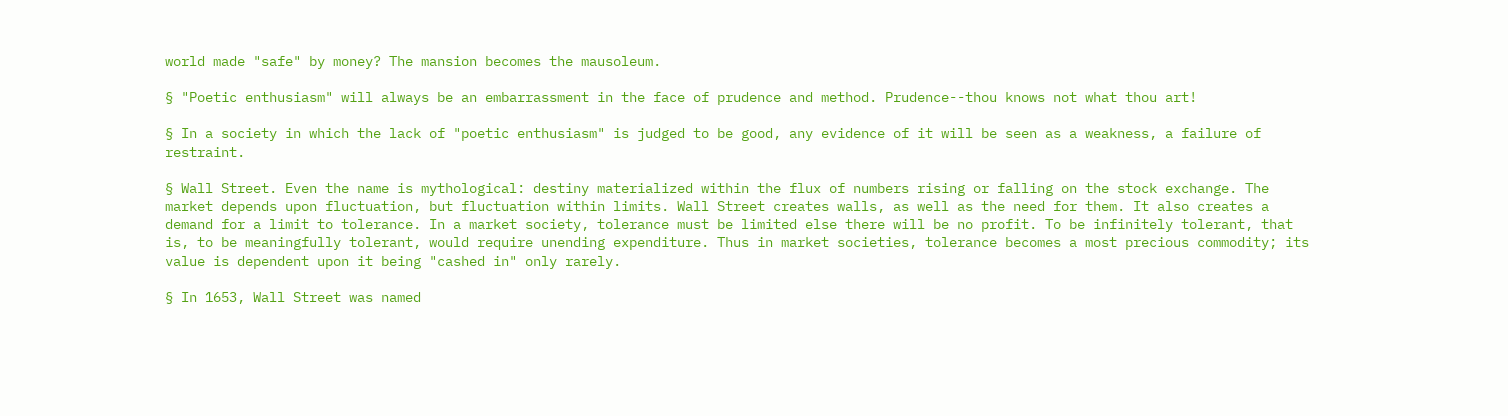world made "safe" by money? The mansion becomes the mausoleum.

§ "Poetic enthusiasm" will always be an embarrassment in the face of prudence and method. Prudence--thou knows not what thou art!

§ In a society in which the lack of "poetic enthusiasm" is judged to be good, any evidence of it will be seen as a weakness, a failure of restraint.

§ Wall Street. Even the name is mythological: destiny materialized within the flux of numbers rising or falling on the stock exchange. The market depends upon fluctuation, but fluctuation within limits. Wall Street creates walls, as well as the need for them. It also creates a demand for a limit to tolerance. In a market society, tolerance must be limited else there will be no profit. To be infinitely tolerant, that is, to be meaningfully tolerant, would require unending expenditure. Thus in market societies, tolerance becomes a most precious commodity; its value is dependent upon it being "cashed in" only rarely.

§ In 1653, Wall Street was named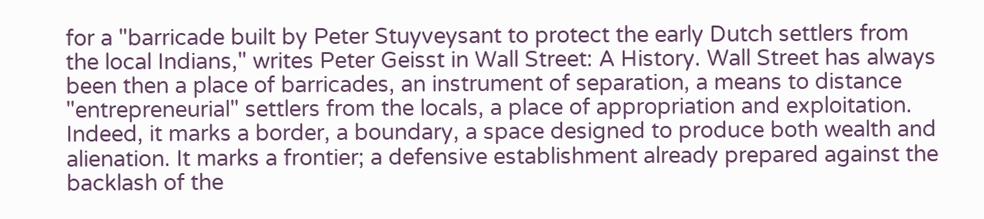for a "barricade built by Peter Stuyveysant to protect the early Dutch settlers from the local Indians," writes Peter Geisst in Wall Street: A History. Wall Street has always been then a place of barricades, an instrument of separation, a means to distance "entrepreneurial" settlers from the locals, a place of appropriation and exploitation. Indeed, it marks a border, a boundary, a space designed to produce both wealth and alienation. It marks a frontier; a defensive establishment already prepared against the backlash of the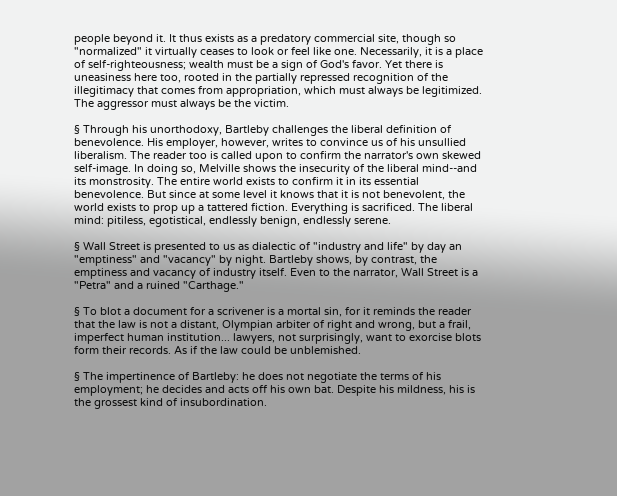people beyond it. It thus exists as a predatory commercial site, though so "normalized" it virtually ceases to look or feel like one. Necessarily, it is a place of self-righteousness; wealth must be a sign of God's favor. Yet there is uneasiness here too, rooted in the partially repressed recognition of the illegitimacy that comes from appropriation, which must always be legitimized. The aggressor must always be the victim.

§ Through his unorthodoxy, Bartleby challenges the liberal definition of benevolence. His employer, however, writes to convince us of his unsullied liberalism. The reader too is called upon to confirm the narrator's own skewed self-image. In doing so, Melville shows the insecurity of the liberal mind--and its monstrosity. The entire world exists to confirm it in its essential benevolence. But since at some level it knows that it is not benevolent, the world exists to prop up a tattered fiction. Everything is sacrificed. The liberal mind: pitiless, egotistical, endlessly benign, endlessly serene.

§ Wall Street is presented to us as dialectic of "industry and life" by day an "emptiness" and "vacancy" by night. Bartleby shows, by contrast, the emptiness and vacancy of industry itself. Even to the narrator, Wall Street is a "Petra" and a ruined "Carthage."

§ To blot a document for a scrivener is a mortal sin, for it reminds the reader that the law is not a distant, Olympian arbiter of right and wrong, but a frail, imperfect human institution... lawyers, not surprisingly, want to exorcise blots form their records. As if the law could be unblemished.

§ The impertinence of Bartleby: he does not negotiate the terms of his employment; he decides and acts off his own bat. Despite his mildness, his is the grossest kind of insubordination.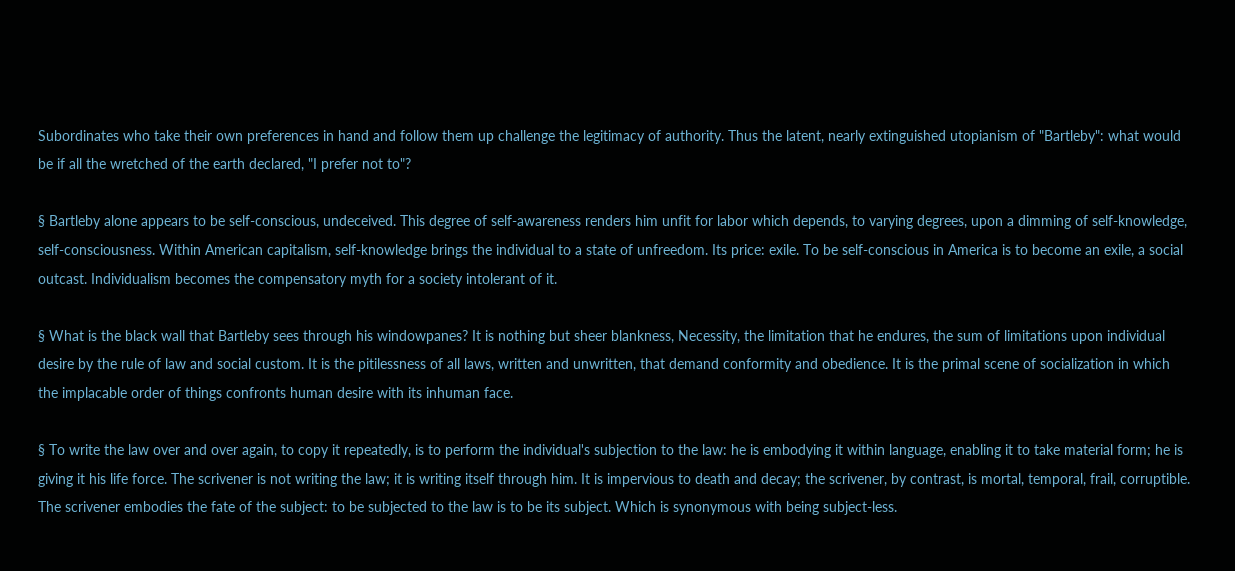Subordinates who take their own preferences in hand and follow them up challenge the legitimacy of authority. Thus the latent, nearly extinguished utopianism of "Bartleby": what would be if all the wretched of the earth declared, "I prefer not to"?

§ Bartleby alone appears to be self-conscious, undeceived. This degree of self-awareness renders him unfit for labor which depends, to varying degrees, upon a dimming of self-knowledge, self-consciousness. Within American capitalism, self-knowledge brings the individual to a state of unfreedom. Its price: exile. To be self-conscious in America is to become an exile, a social outcast. Individualism becomes the compensatory myth for a society intolerant of it.

§ What is the black wall that Bartleby sees through his windowpanes? It is nothing but sheer blankness, Necessity, the limitation that he endures, the sum of limitations upon individual desire by the rule of law and social custom. It is the pitilessness of all laws, written and unwritten, that demand conformity and obedience. It is the primal scene of socialization in which the implacable order of things confronts human desire with its inhuman face.

§ To write the law over and over again, to copy it repeatedly, is to perform the individual's subjection to the law: he is embodying it within language, enabling it to take material form; he is giving it his life force. The scrivener is not writing the law; it is writing itself through him. It is impervious to death and decay; the scrivener, by contrast, is mortal, temporal, frail, corruptible. The scrivener embodies the fate of the subject: to be subjected to the law is to be its subject. Which is synonymous with being subject-less.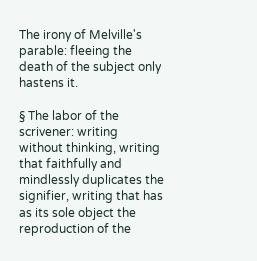The irony of Melville's parable: fleeing the death of the subject only hastens it.

§ The labor of the scrivener: writing without thinking, writing that faithfully and mindlessly duplicates the signifier, writing that has as its sole object the reproduction of the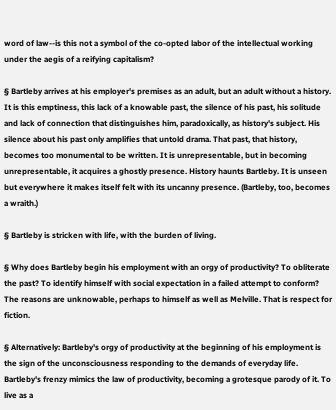word of law--is this not a symbol of the co-opted labor of the intellectual working under the aegis of a reifying capitalism?

§ Bartleby arrives at his employer's premises as an adult, but an adult without a history. It is this emptiness, this lack of a knowable past, the silence of his past, his solitude and lack of connection that distinguishes him, paradoxically, as history's subject. His silence about his past only amplifies that untold drama. That past, that history, becomes too monumental to be written. It is unrepresentable, but in becoming unrepresentable, it acquires a ghostly presence. History haunts Bartleby. It is unseen but everywhere it makes itself felt with its uncanny presence. (Bartleby, too, becomes a wraith.)

§ Bartleby is stricken with life, with the burden of living.

§ Why does Bartleby begin his employment with an orgy of productivity? To obliterate the past? To identify himself with social expectation in a failed attempt to conform? The reasons are unknowable, perhaps to himself as well as Melville. That is respect for fiction.

§ Alternatively: Bartleby's orgy of productivity at the beginning of his employment is the sign of the unconsciousness responding to the demands of everyday life. Bartleby's frenzy mimics the law of productivity, becoming a grotesque parody of it. To live as a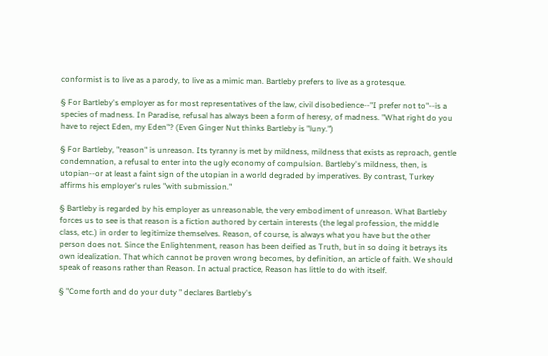conformist is to live as a parody, to live as a mimic man. Bartleby prefers to live as a grotesque.

§ For Bartleby's employer as for most representatives of the law, civil disobedience--"I prefer not to"--is a species of madness. In Paradise, refusal has always been a form of heresy, of madness. "What right do you have to reject Eden, my Eden"? (Even Ginger Nut thinks Bartleby is "luny.")

§ For Bartleby, "reason" is unreason. Its tyranny is met by mildness, mildness that exists as reproach, gentle condemnation, a refusal to enter into the ugly economy of compulsion. Bartleby's mildness, then, is utopian--or at least a faint sign of the utopian in a world degraded by imperatives. By contrast, Turkey affirms his employer's rules "with submission."

§ Bartleby is regarded by his employer as unreasonable, the very embodiment of unreason. What Bartleby forces us to see is that reason is a fiction authored by certain interests (the legal profession, the middle class, etc.) in order to legitimize themselves. Reason, of course, is always what you have but the other person does not. Since the Enlightenment, reason has been deified as Truth, but in so doing it betrays its own idealization. That which cannot be proven wrong becomes, by definition, an article of faith. We should speak of reasons rather than Reason. In actual practice, Reason has little to do with itself.

§ "Come forth and do your duty " declares Bartleby's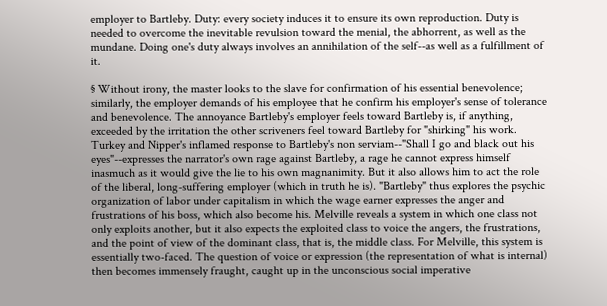employer to Bartleby. Duty: every society induces it to ensure its own reproduction. Duty is needed to overcome the inevitable revulsion toward the menial, the abhorrent, as well as the mundane. Doing one's duty always involves an annihilation of the self--as well as a fulfillment of it.

§ Without irony, the master looks to the slave for confirmation of his essential benevolence; similarly, the employer demands of his employee that he confirm his employer's sense of tolerance and benevolence. The annoyance Bartleby's employer feels toward Bartleby is, if anything, exceeded by the irritation the other scriveners feel toward Bartleby for "shirking" his work. Turkey and Nipper's inflamed response to Bartleby's non serviam--"Shall I go and black out his eyes"--expresses the narrator's own rage against Bartleby, a rage he cannot express himself inasmuch as it would give the lie to his own magnanimity. But it also allows him to act the role of the liberal, long-suffering employer (which in truth he is). "Bartleby" thus explores the psychic organization of labor under capitalism in which the wage earner expresses the anger and frustrations of his boss, which also become his. Melville reveals a system in which one class not only exploits another, but it also expects the exploited class to voice the angers, the frustrations, and the point of view of the dominant class, that is, the middle class. For Melville, this system is essentially two-faced. The question of voice or expression (the representation of what is internal) then becomes immensely fraught, caught up in the unconscious social imperative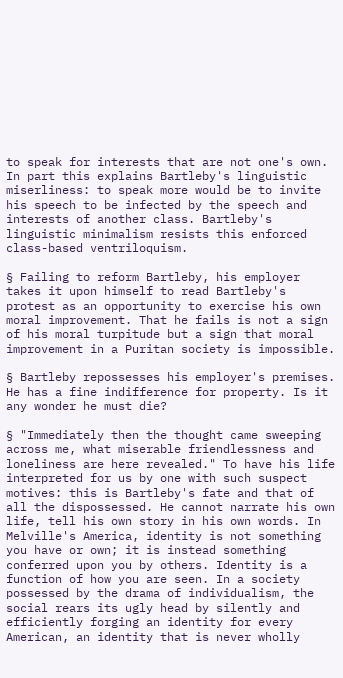to speak for interests that are not one's own. In part this explains Bartleby's linguistic miserliness: to speak more would be to invite his speech to be infected by the speech and interests of another class. Bartleby's linguistic minimalism resists this enforced class-based ventriloquism.

§ Failing to reform Bartleby, his employer takes it upon himself to read Bartleby's protest as an opportunity to exercise his own moral improvement. That he fails is not a sign of his moral turpitude but a sign that moral improvement in a Puritan society is impossible.

§ Bartleby repossesses his employer's premises. He has a fine indifference for property. Is it any wonder he must die?

§ "Immediately then the thought came sweeping across me, what miserable friendlessness and loneliness are here revealed." To have his life interpreted for us by one with such suspect motives: this is Bartleby's fate and that of all the dispossessed. He cannot narrate his own life, tell his own story in his own words. In Melville's America, identity is not something you have or own; it is instead something conferred upon you by others. Identity is a function of how you are seen. In a society possessed by the drama of individualism, the social rears its ugly head by silently and efficiently forging an identity for every American, an identity that is never wholly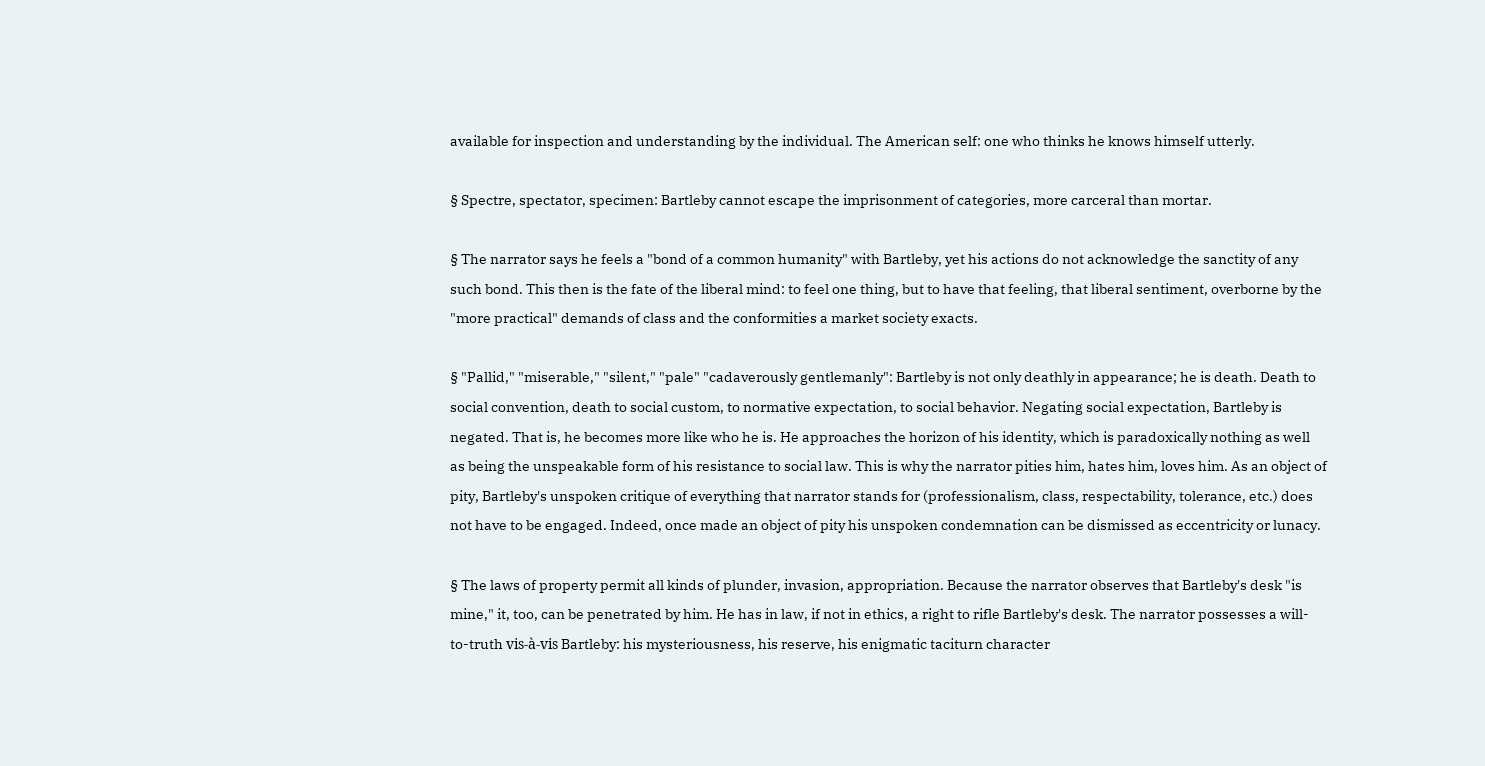available for inspection and understanding by the individual. The American self: one who thinks he knows himself utterly.

§ Spectre, spectator, specimen: Bartleby cannot escape the imprisonment of categories, more carceral than mortar.

§ The narrator says he feels a "bond of a common humanity" with Bartleby, yet his actions do not acknowledge the sanctity of any such bond. This then is the fate of the liberal mind: to feel one thing, but to have that feeling, that liberal sentiment, overborne by the "more practical" demands of class and the conformities a market society exacts.

§ "Pallid," "miserable," "silent," "pale" "cadaverously gentlemanly": Bartleby is not only deathly in appearance; he is death. Death to social convention, death to social custom, to normative expectation, to social behavior. Negating social expectation, Bartleby is negated. That is, he becomes more like who he is. He approaches the horizon of his identity, which is paradoxically nothing as well as being the unspeakable form of his resistance to social law. This is why the narrator pities him, hates him, loves him. As an object of pity, Bartleby's unspoken critique of everything that narrator stands for (professionalism, class, respectability, tolerance, etc.) does not have to be engaged. Indeed, once made an object of pity his unspoken condemnation can be dismissed as eccentricity or lunacy.

§ The laws of property permit all kinds of plunder, invasion, appropriation. Because the narrator observes that Bartleby's desk "is mine," it, too, can be penetrated by him. He has in law, if not in ethics, a right to rifle Bartleby's desk. The narrator possesses a will-to-truth vis-à-vis Bartleby: his mysteriousness, his reserve, his enigmatic taciturn character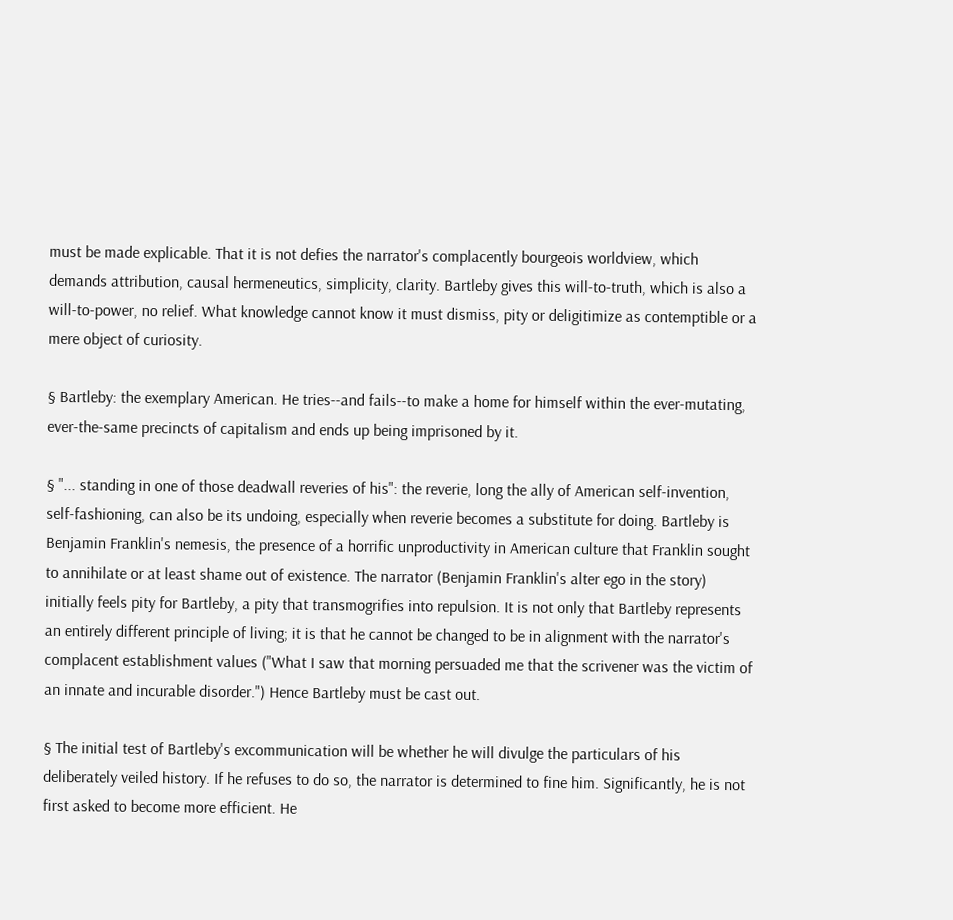must be made explicable. That it is not defies the narrator's complacently bourgeois worldview, which demands attribution, causal hermeneutics, simplicity, clarity. Bartleby gives this will-to-truth, which is also a will-to-power, no relief. What knowledge cannot know it must dismiss, pity or deligitimize as contemptible or a mere object of curiosity.

§ Bartleby: the exemplary American. He tries--and fails--to make a home for himself within the ever-mutating, ever-the-same precincts of capitalism and ends up being imprisoned by it.

§ "... standing in one of those deadwall reveries of his": the reverie, long the ally of American self-invention, self-fashioning, can also be its undoing, especially when reverie becomes a substitute for doing. Bartleby is Benjamin Franklin's nemesis, the presence of a horrific unproductivity in American culture that Franklin sought to annihilate or at least shame out of existence. The narrator (Benjamin Franklin's alter ego in the story) initially feels pity for Bartleby, a pity that transmogrifies into repulsion. It is not only that Bartleby represents an entirely different principle of living; it is that he cannot be changed to be in alignment with the narrator's complacent establishment values ("What I saw that morning persuaded me that the scrivener was the victim of an innate and incurable disorder.") Hence Bartleby must be cast out.

§ The initial test of Bartleby's excommunication will be whether he will divulge the particulars of his deliberately veiled history. If he refuses to do so, the narrator is determined to fine him. Significantly, he is not first asked to become more efficient. He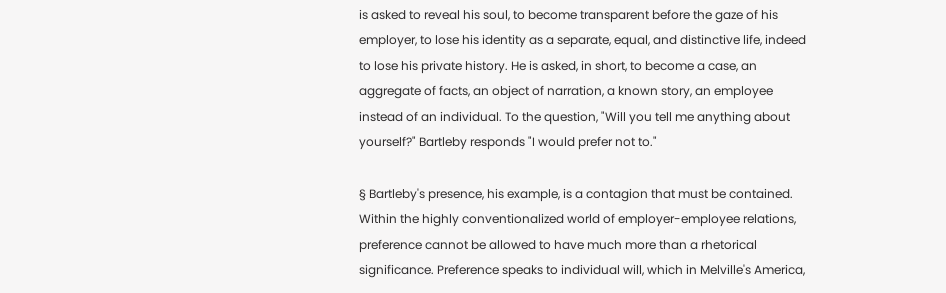is asked to reveal his soul, to become transparent before the gaze of his employer, to lose his identity as a separate, equal, and distinctive life, indeed to lose his private history. He is asked, in short, to become a case, an aggregate of facts, an object of narration, a known story, an employee instead of an individual. To the question, "Will you tell me anything about yourself?" Bartleby responds "I would prefer not to."

§ Bartleby's presence, his example, is a contagion that must be contained. Within the highly conventionalized world of employer-employee relations, preference cannot be allowed to have much more than a rhetorical significance. Preference speaks to individual will, which in Melville's America,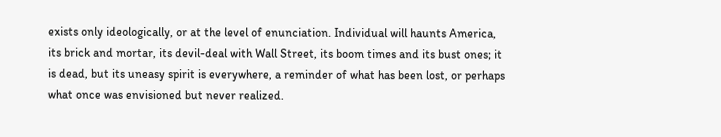exists only ideologically, or at the level of enunciation. Individual will haunts America, its brick and mortar, its devil-deal with Wall Street, its boom times and its bust ones; it is dead, but its uneasy spirit is everywhere, a reminder of what has been lost, or perhaps what once was envisioned but never realized.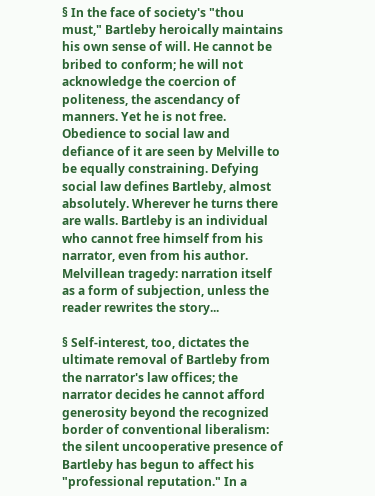§ In the face of society's "thou must," Bartleby heroically maintains his own sense of will. He cannot be bribed to conform; he will not acknowledge the coercion of politeness, the ascendancy of manners. Yet he is not free. Obedience to social law and defiance of it are seen by Melville to be equally constraining. Defying social law defines Bartleby, almost absolutely. Wherever he turns there are walls. Bartleby is an individual who cannot free himself from his narrator, even from his author. Melvillean tragedy: narration itself as a form of subjection, unless the reader rewrites the story...

§ Self-interest, too, dictates the ultimate removal of Bartleby from the narrator's law offices; the narrator decides he cannot afford generosity beyond the recognized border of conventional liberalism: the silent uncooperative presence of Bartleby has begun to affect his "professional reputation." In a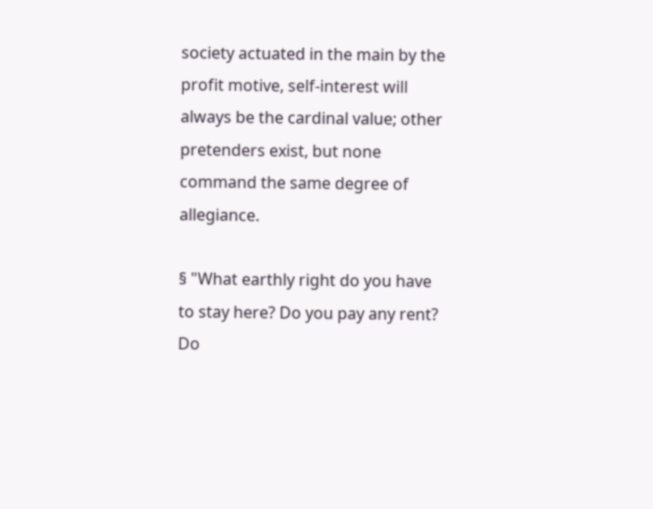society actuated in the main by the profit motive, self-interest will always be the cardinal value; other pretenders exist, but none command the same degree of allegiance.

§ "What earthly right do you have to stay here? Do you pay any rent? Do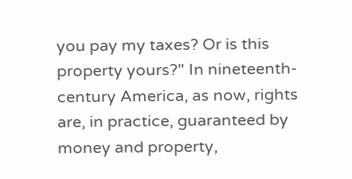you pay my taxes? Or is this property yours?" In nineteenth-century America, as now, rights are, in practice, guaranteed by money and property,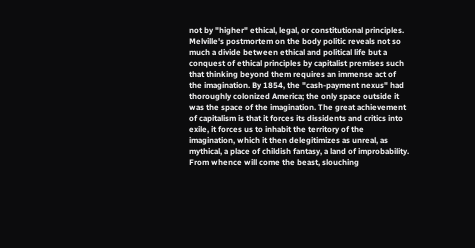not by "higher" ethical, legal, or constitutional principles. Melville's postmortem on the body politic reveals not so much a divide between ethical and political life but a conquest of ethical principles by capitalist premises such that thinking beyond them requires an immense act of the imagination. By 1854, the "cash-payment nexus" had thoroughly colonized America; the only space outside it was the space of the imagination. The great achievement of capitalism is that it forces its dissidents and critics into exile, it forces us to inhabit the territory of the imagination, which it then delegitimizes as unreal, as mythical, a place of childish fantasy, a land of improbability. From whence will come the beast, slouching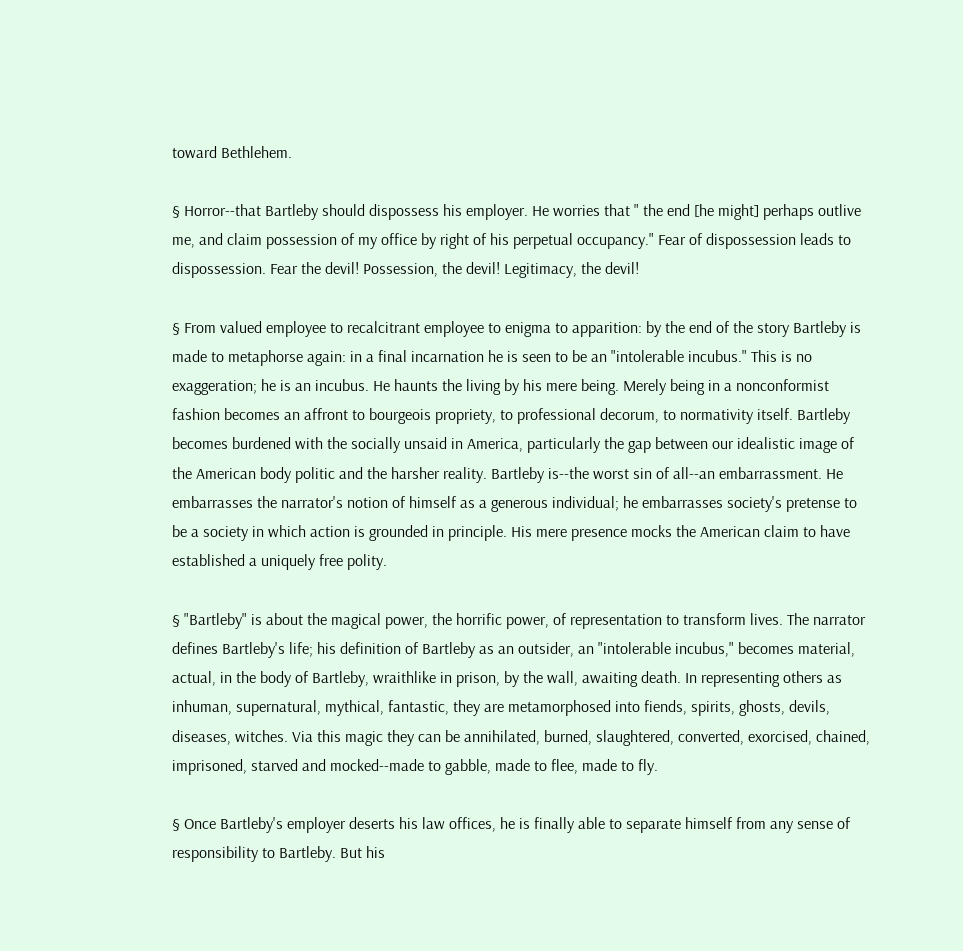toward Bethlehem.

§ Horror--that Bartleby should dispossess his employer. He worries that " the end [he might] perhaps outlive me, and claim possession of my office by right of his perpetual occupancy." Fear of dispossession leads to dispossession. Fear the devil! Possession, the devil! Legitimacy, the devil!

§ From valued employee to recalcitrant employee to enigma to apparition: by the end of the story Bartleby is made to metaphorse again: in a final incarnation he is seen to be an "intolerable incubus." This is no exaggeration; he is an incubus. He haunts the living by his mere being. Merely being in a nonconformist fashion becomes an affront to bourgeois propriety, to professional decorum, to normativity itself. Bartleby becomes burdened with the socially unsaid in America, particularly the gap between our idealistic image of the American body politic and the harsher reality. Bartleby is--the worst sin of all--an embarrassment. He embarrasses the narrator's notion of himself as a generous individual; he embarrasses society's pretense to be a society in which action is grounded in principle. His mere presence mocks the American claim to have established a uniquely free polity.

§ "Bartleby" is about the magical power, the horrific power, of representation to transform lives. The narrator defines Bartleby's life; his definition of Bartleby as an outsider, an "intolerable incubus," becomes material, actual, in the body of Bartleby, wraithlike in prison, by the wall, awaiting death. In representing others as inhuman, supernatural, mythical, fantastic, they are metamorphosed into fiends, spirits, ghosts, devils, diseases, witches. Via this magic they can be annihilated, burned, slaughtered, converted, exorcised, chained, imprisoned, starved and mocked--made to gabble, made to flee, made to fly.

§ Once Bartleby's employer deserts his law offices, he is finally able to separate himself from any sense of responsibility to Bartleby. But his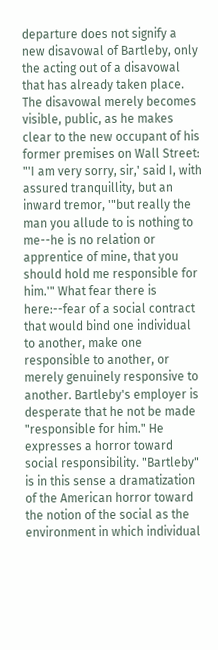departure does not signify a new disavowal of Bartleby, only the acting out of a disavowal that has already taken place. The disavowal merely becomes visible, public, as he makes clear to the new occupant of his former premises on Wall Street: "'I am very sorry, sir,' said I, with assured tranquillity, but an inward tremor, '"but really the man you allude to is nothing to me--he is no relation or apprentice of mine, that you should hold me responsible for him.'" What fear there is here:--fear of a social contract that would bind one individual to another, make one responsible to another, or merely genuinely responsive to another. Bartleby's employer is desperate that he not be made "responsible for him." He expresses a horror toward social responsibility. "Bartleby" is in this sense a dramatization of the American horror toward the notion of the social as the environment in which individual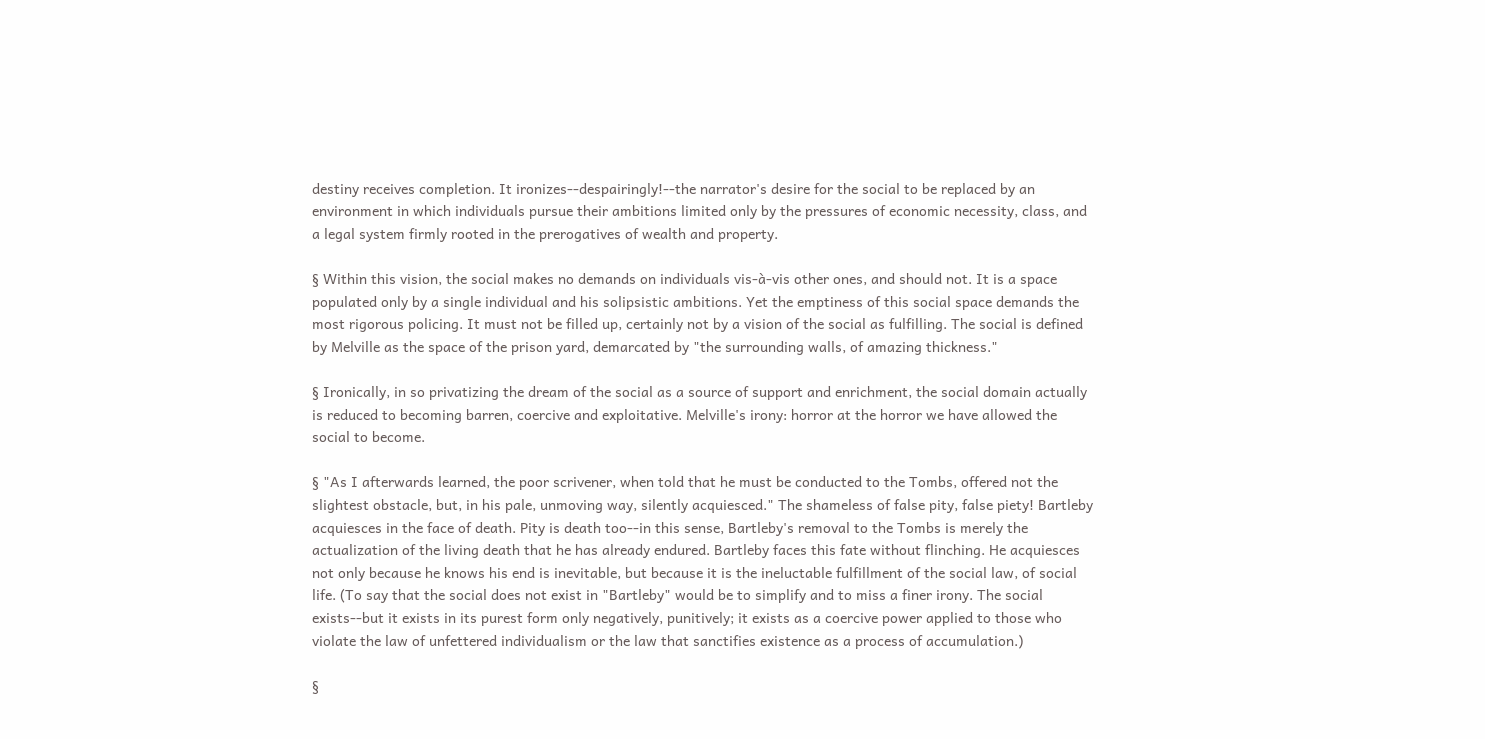destiny receives completion. It ironizes--despairingly!--the narrator's desire for the social to be replaced by an environment in which individuals pursue their ambitions limited only by the pressures of economic necessity, class, and a legal system firmly rooted in the prerogatives of wealth and property.

§ Within this vision, the social makes no demands on individuals vis-à-vis other ones, and should not. It is a space populated only by a single individual and his solipsistic ambitions. Yet the emptiness of this social space demands the most rigorous policing. It must not be filled up, certainly not by a vision of the social as fulfilling. The social is defined by Melville as the space of the prison yard, demarcated by "the surrounding walls, of amazing thickness."

§ Ironically, in so privatizing the dream of the social as a source of support and enrichment, the social domain actually is reduced to becoming barren, coercive and exploitative. Melville's irony: horror at the horror we have allowed the social to become.

§ "As I afterwards learned, the poor scrivener, when told that he must be conducted to the Tombs, offered not the slightest obstacle, but, in his pale, unmoving way, silently acquiesced." The shameless of false pity, false piety! Bartleby acquiesces in the face of death. Pity is death too--in this sense, Bartleby's removal to the Tombs is merely the actualization of the living death that he has already endured. Bartleby faces this fate without flinching. He acquiesces not only because he knows his end is inevitable, but because it is the ineluctable fulfillment of the social law, of social life. (To say that the social does not exist in "Bartleby" would be to simplify and to miss a finer irony. The social exists--but it exists in its purest form only negatively, punitively; it exists as a coercive power applied to those who violate the law of unfettered individualism or the law that sanctifies existence as a process of accumulation.)

§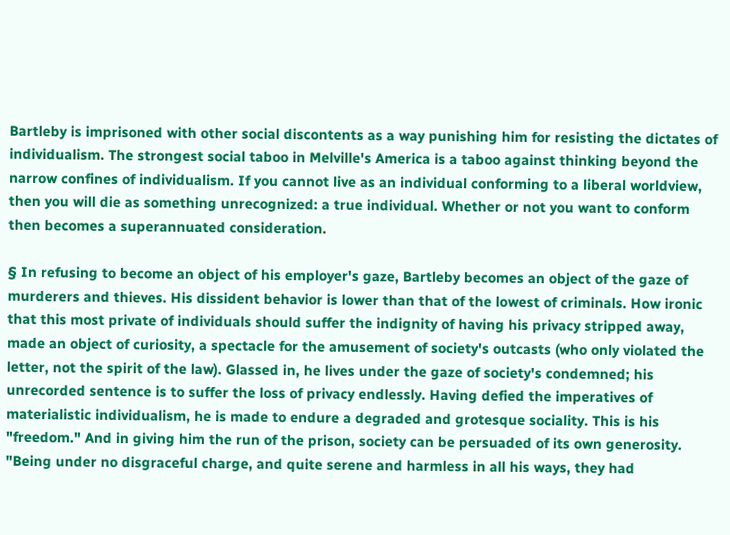Bartleby is imprisoned with other social discontents as a way punishing him for resisting the dictates of individualism. The strongest social taboo in Melville's America is a taboo against thinking beyond the narrow confines of individualism. If you cannot live as an individual conforming to a liberal worldview, then you will die as something unrecognized: a true individual. Whether or not you want to conform then becomes a superannuated consideration.

§ In refusing to become an object of his employer's gaze, Bartleby becomes an object of the gaze of murderers and thieves. His dissident behavior is lower than that of the lowest of criminals. How ironic that this most private of individuals should suffer the indignity of having his privacy stripped away, made an object of curiosity, a spectacle for the amusement of society's outcasts (who only violated the letter, not the spirit of the law). Glassed in, he lives under the gaze of society's condemned; his unrecorded sentence is to suffer the loss of privacy endlessly. Having defied the imperatives of materialistic individualism, he is made to endure a degraded and grotesque sociality. This is his "freedom." And in giving him the run of the prison, society can be persuaded of its own generosity. "Being under no disgraceful charge, and quite serene and harmless in all his ways, they had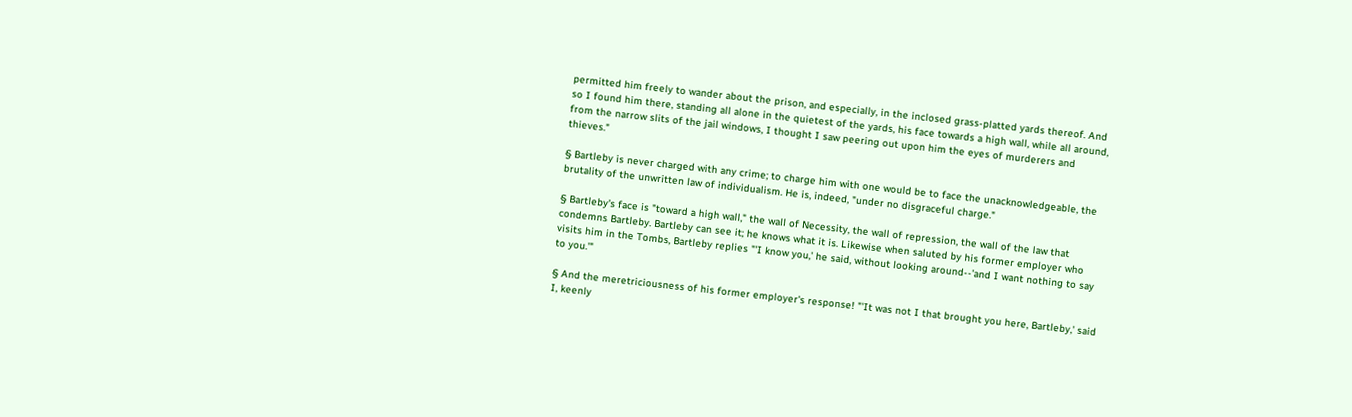permitted him freely to wander about the prison, and especially, in the inclosed grass-platted yards thereof. And so I found him there, standing all alone in the quietest of the yards, his face towards a high wall, while all around, from the narrow slits of the jail windows, I thought I saw peering out upon him the eyes of murderers and thieves."

§ Bartleby is never charged with any crime; to charge him with one would be to face the unacknowledgeable, the brutality of the unwritten law of individualism. He is, indeed, "under no disgraceful charge."

§ Bartleby's face is "toward a high wall," the wall of Necessity, the wall of repression, the wall of the law that condemns Bartleby. Bartleby can see it; he knows what it is. Likewise when saluted by his former employer who visits him in the Tombs, Bartleby replies "'I know you,' he said, without looking around--'and I want nothing to say to you.'"

§ And the meretriciousness of his former employer's response! "'It was not I that brought you here, Bartleby,' said I, keenly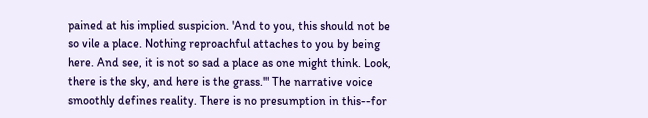pained at his implied suspicion. 'And to you, this should not be so vile a place. Nothing reproachful attaches to you by being here. And see, it is not so sad a place as one might think. Look, there is the sky, and here is the grass.'" The narrative voice smoothly defines reality. There is no presumption in this--for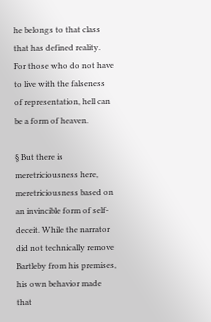he belongs to that class that has defined reality. For those who do not have to live with the falseness of representation, hell can be a form of heaven.

§ But there is meretriciousness here, meretriciousness based on an invincible form of self-deceit. While the narrator did not technically remove Bartleby from his premises, his own behavior made that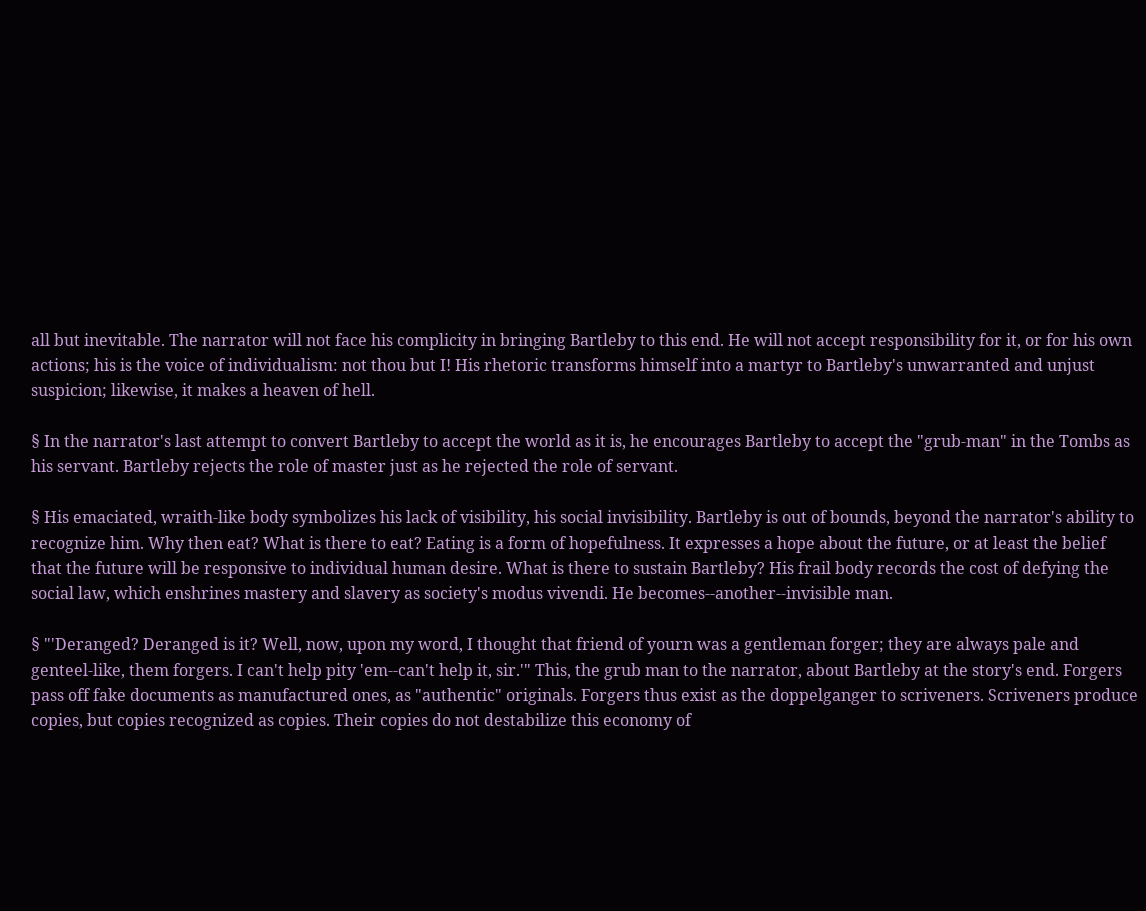all but inevitable. The narrator will not face his complicity in bringing Bartleby to this end. He will not accept responsibility for it, or for his own actions; his is the voice of individualism: not thou but I! His rhetoric transforms himself into a martyr to Bartleby's unwarranted and unjust suspicion; likewise, it makes a heaven of hell.

§ In the narrator's last attempt to convert Bartleby to accept the world as it is, he encourages Bartleby to accept the "grub-man" in the Tombs as his servant. Bartleby rejects the role of master just as he rejected the role of servant.

§ His emaciated, wraith-like body symbolizes his lack of visibility, his social invisibility. Bartleby is out of bounds, beyond the narrator's ability to recognize him. Why then eat? What is there to eat? Eating is a form of hopefulness. It expresses a hope about the future, or at least the belief that the future will be responsive to individual human desire. What is there to sustain Bartleby? His frail body records the cost of defying the social law, which enshrines mastery and slavery as society's modus vivendi. He becomes--another--invisible man.

§ "'Deranged? Deranged is it? Well, now, upon my word, I thought that friend of yourn was a gentleman forger; they are always pale and genteel-like, them forgers. I can't help pity 'em--can't help it, sir.'" This, the grub man to the narrator, about Bartleby at the story's end. Forgers pass off fake documents as manufactured ones, as "authentic" originals. Forgers thus exist as the doppelganger to scriveners. Scriveners produce copies, but copies recognized as copies. Their copies do not destabilize this economy of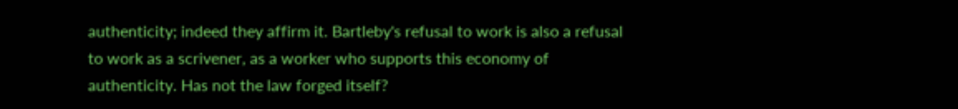authenticity; indeed they affirm it. Bartleby's refusal to work is also a refusal to work as a scrivener, as a worker who supports this economy of authenticity. Has not the law forged itself?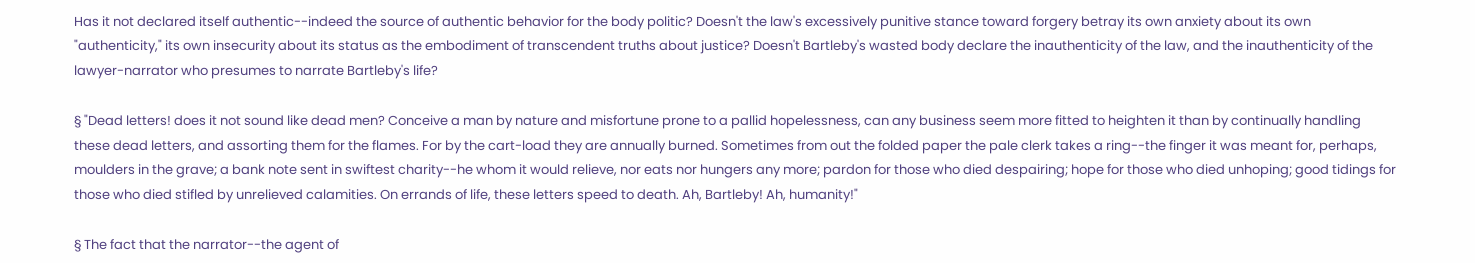Has it not declared itself authentic--indeed the source of authentic behavior for the body politic? Doesn't the law's excessively punitive stance toward forgery betray its own anxiety about its own "authenticity," its own insecurity about its status as the embodiment of transcendent truths about justice? Doesn't Bartleby's wasted body declare the inauthenticity of the law, and the inauthenticity of the lawyer-narrator who presumes to narrate Bartleby's life?

§ "Dead letters! does it not sound like dead men? Conceive a man by nature and misfortune prone to a pallid hopelessness, can any business seem more fitted to heighten it than by continually handling these dead letters, and assorting them for the flames. For by the cart-load they are annually burned. Sometimes from out the folded paper the pale clerk takes a ring--the finger it was meant for, perhaps, moulders in the grave; a bank note sent in swiftest charity--he whom it would relieve, nor eats nor hungers any more; pardon for those who died despairing; hope for those who died unhoping; good tidings for those who died stifled by unrelieved calamities. On errands of life, these letters speed to death. Ah, Bartleby! Ah, humanity!"

§ The fact that the narrator--the agent of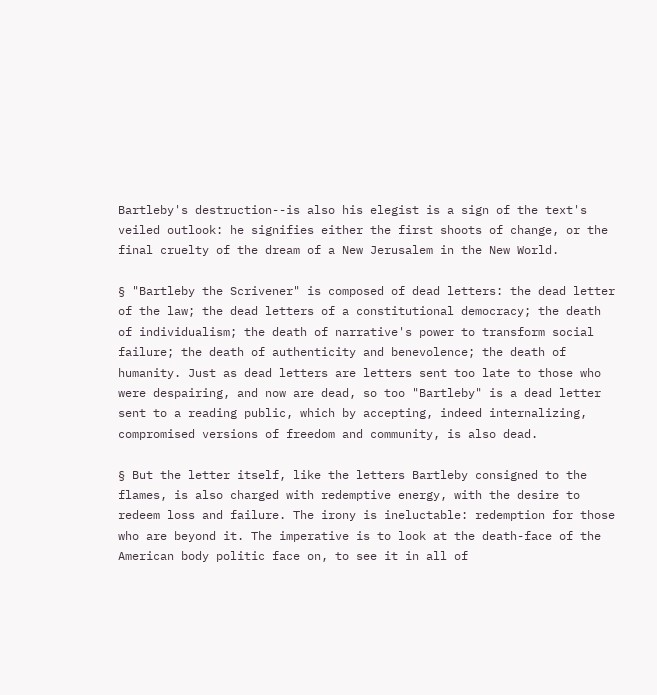Bartleby's destruction--is also his elegist is a sign of the text's veiled outlook: he signifies either the first shoots of change, or the final cruelty of the dream of a New Jerusalem in the New World.

§ "Bartleby the Scrivener" is composed of dead letters: the dead letter of the law; the dead letters of a constitutional democracy; the death of individualism; the death of narrative's power to transform social failure; the death of authenticity and benevolence; the death of humanity. Just as dead letters are letters sent too late to those who were despairing, and now are dead, so too "Bartleby" is a dead letter sent to a reading public, which by accepting, indeed internalizing, compromised versions of freedom and community, is also dead.

§ But the letter itself, like the letters Bartleby consigned to the flames, is also charged with redemptive energy, with the desire to redeem loss and failure. The irony is ineluctable: redemption for those who are beyond it. The imperative is to look at the death-face of the American body politic face on, to see it in all of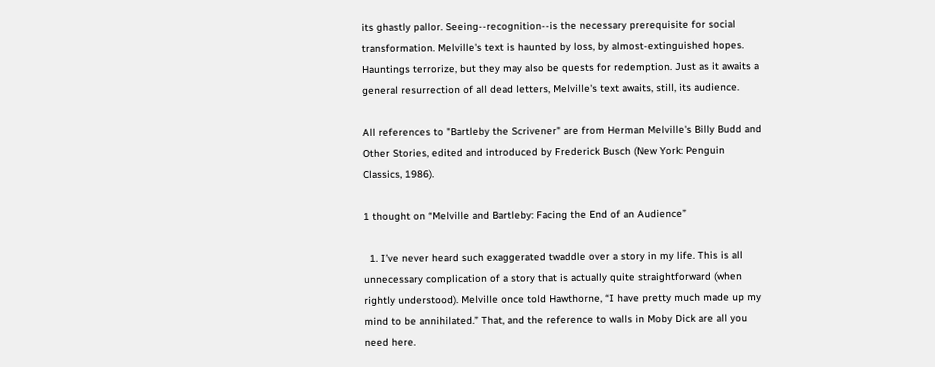its ghastly pallor. Seeing--recognition--is the necessary prerequisite for social transformation. Melville's text is haunted by loss, by almost-extinguished hopes. Hauntings terrorize, but they may also be quests for redemption. Just as it awaits a general resurrection of all dead letters, Melville's text awaits, still, its audience.

All references to "Bartleby the Scrivener" are from Herman Melville's Billy Budd and Other Stories, edited and introduced by Frederick Busch (New York: Penguin Classics, 1986).

1 thought on “Melville and Bartleby: Facing the End of an Audience”

  1. I’ve never heard such exaggerated twaddle over a story in my life. This is all unnecessary complication of a story that is actually quite straightforward (when rightly understood). Melville once told Hawthorne, “I have pretty much made up my mind to be annihilated.” That, and the reference to walls in Moby Dick are all you need here.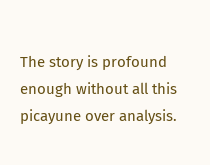The story is profound enough without all this picayune over analysis.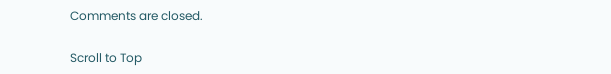Comments are closed.

Scroll to Top